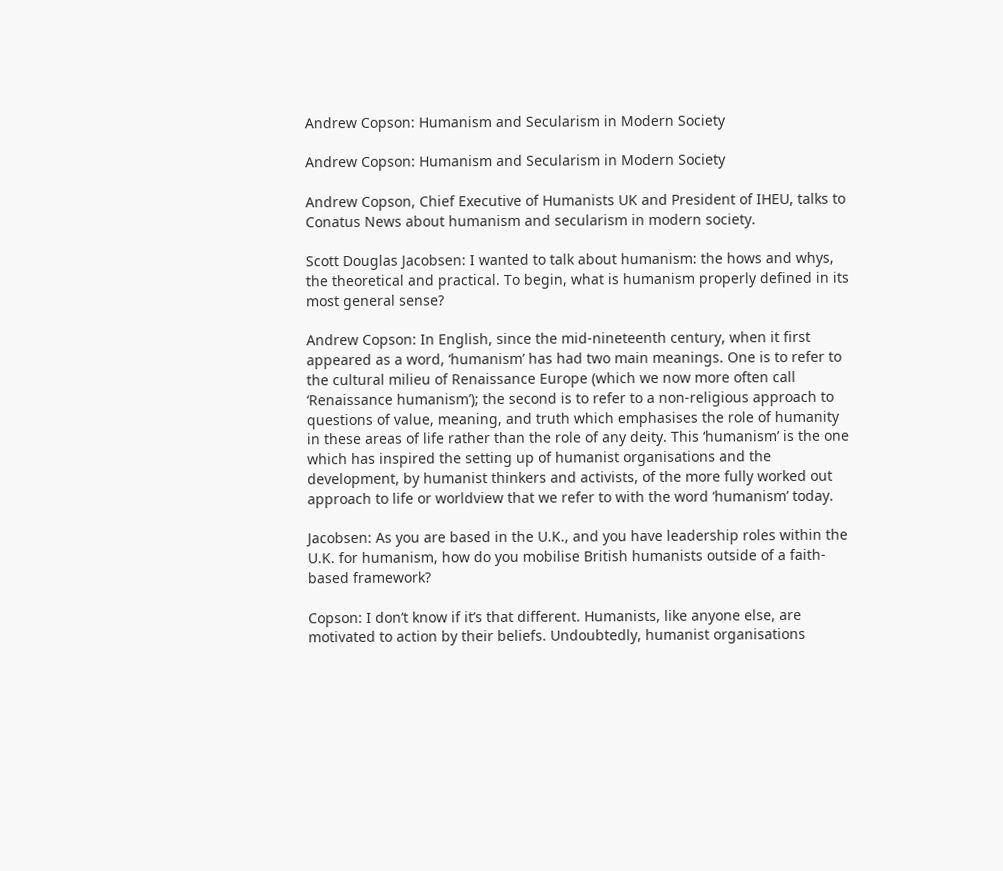Andrew Copson: Humanism and Secularism in Modern Society

Andrew Copson: Humanism and Secularism in Modern Society

Andrew Copson, Chief Executive of Humanists UK and President of IHEU, talks to Conatus News about humanism and secularism in modern society.

Scott Douglas Jacobsen: I wanted to talk about humanism: the hows and whys, the theoretical and practical. To begin, what is humanism properly defined in its most general sense?

Andrew Copson: In English, since the mid-nineteenth century, when it first appeared as a word, ‘humanism’ has had two main meanings. One is to refer to the cultural milieu of Renaissance Europe (which we now more often call ‘Renaissance humanism’); the second is to refer to a non-religious approach to questions of value, meaning, and truth which emphasises the role of humanity in these areas of life rather than the role of any deity. This ‘humanism’ is the one which has inspired the setting up of humanist organisations and the development, by humanist thinkers and activists, of the more fully worked out approach to life or worldview that we refer to with the word ‘humanism’ today.

Jacobsen: As you are based in the U.K., and you have leadership roles within the U.K. for humanism, how do you mobilise British humanists outside of a faith-based framework?

Copson: I don’t know if it’s that different. Humanists, like anyone else, are motivated to action by their beliefs. Undoubtedly, humanist organisations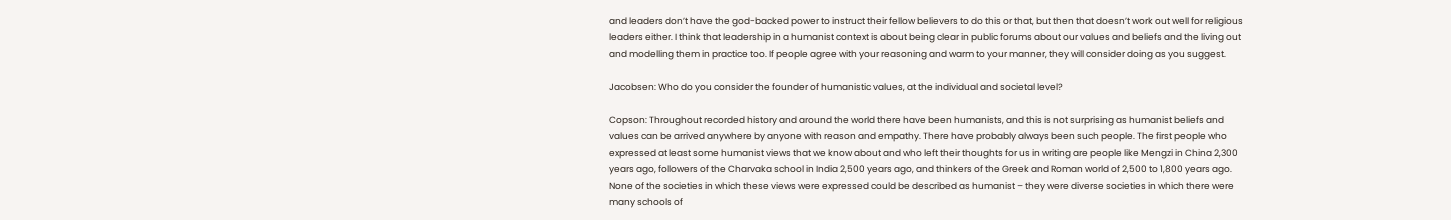and leaders don’t have the god-backed power to instruct their fellow believers to do this or that, but then that doesn’t work out well for religious leaders either. I think that leadership in a humanist context is about being clear in public forums about our values and beliefs and the living out and modelling them in practice too. If people agree with your reasoning and warm to your manner, they will consider doing as you suggest.

Jacobsen: Who do you consider the founder of humanistic values, at the individual and societal level?

Copson: Throughout recorded history and around the world there have been humanists, and this is not surprising as humanist beliefs and values can be arrived anywhere by anyone with reason and empathy. There have probably always been such people. The first people who expressed at least some humanist views that we know about and who left their thoughts for us in writing are people like Mengzi in China 2,300 years ago, followers of the Charvaka school in India 2,500 years ago, and thinkers of the Greek and Roman world of 2,500 to 1,800 years ago. None of the societies in which these views were expressed could be described as humanist – they were diverse societies in which there were many schools of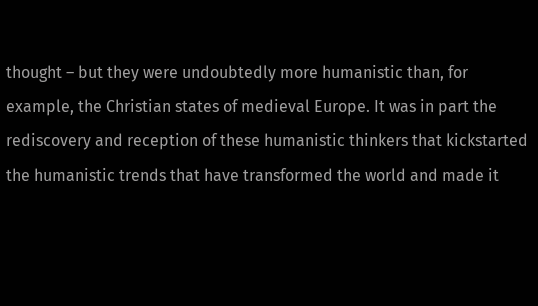thought – but they were undoubtedly more humanistic than, for example, the Christian states of medieval Europe. It was in part the rediscovery and reception of these humanistic thinkers that kickstarted the humanistic trends that have transformed the world and made it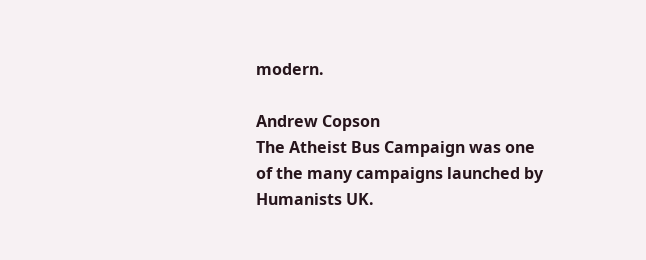modern.

Andrew Copson
The Atheist Bus Campaign was one of the many campaigns launched by Humanists UK.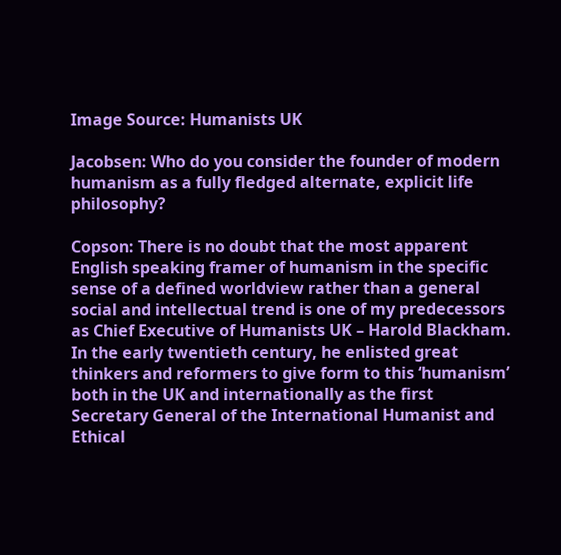Image Source: Humanists UK

Jacobsen: Who do you consider the founder of modern humanism as a fully fledged alternate, explicit life philosophy?

Copson: There is no doubt that the most apparent English speaking framer of humanism in the specific sense of a defined worldview rather than a general social and intellectual trend is one of my predecessors as Chief Executive of Humanists UK – Harold Blackham. In the early twentieth century, he enlisted great thinkers and reformers to give form to this ‘humanism’ both in the UK and internationally as the first Secretary General of the International Humanist and Ethical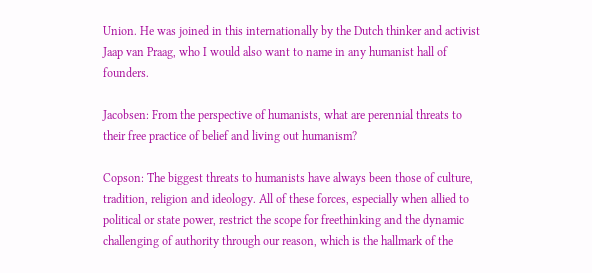Union. He was joined in this internationally by the Dutch thinker and activist Jaap van Praag, who I would also want to name in any humanist hall of founders.

Jacobsen: From the perspective of humanists, what are perennial threats to their free practice of belief and living out humanism?

Copson: The biggest threats to humanists have always been those of culture, tradition, religion and ideology. All of these forces, especially when allied to political or state power, restrict the scope for freethinking and the dynamic challenging of authority through our reason, which is the hallmark of the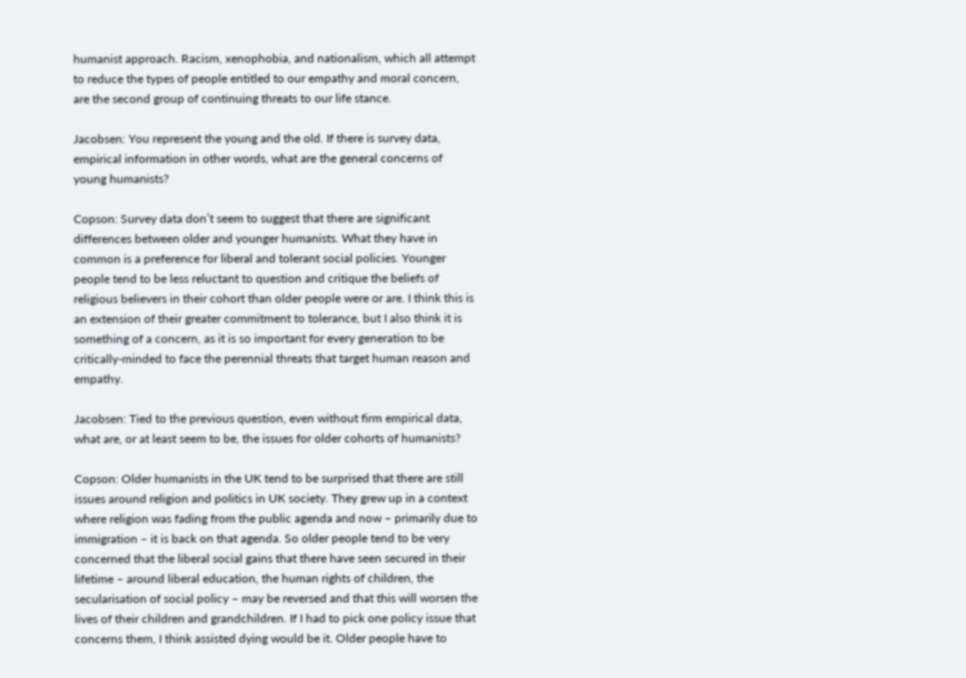humanist approach. Racism, xenophobia, and nationalism, which all attempt to reduce the types of people entitled to our empathy and moral concern, are the second group of continuing threats to our life stance.

Jacobsen: You represent the young and the old. If there is survey data, empirical information in other words, what are the general concerns of young humanists?

Copson: Survey data don’t seem to suggest that there are significant differences between older and younger humanists. What they have in common is a preference for liberal and tolerant social policies. Younger people tend to be less reluctant to question and critique the beliefs of religious believers in their cohort than older people were or are. I think this is an extension of their greater commitment to tolerance, but I also think it is something of a concern, as it is so important for every generation to be critically-minded to face the perennial threats that target human reason and empathy.

Jacobsen: Tied to the previous question, even without firm empirical data, what are, or at least seem to be, the issues for older cohorts of humanists?

Copson: Older humanists in the UK tend to be surprised that there are still issues around religion and politics in UK society. They grew up in a context where religion was fading from the public agenda and now – primarily due to immigration – it is back on that agenda. So older people tend to be very concerned that the liberal social gains that there have seen secured in their lifetime – around liberal education, the human rights of children, the secularisation of social policy – may be reversed and that this will worsen the lives of their children and grandchildren. If I had to pick one policy issue that concerns them, I think assisted dying would be it. Older people have to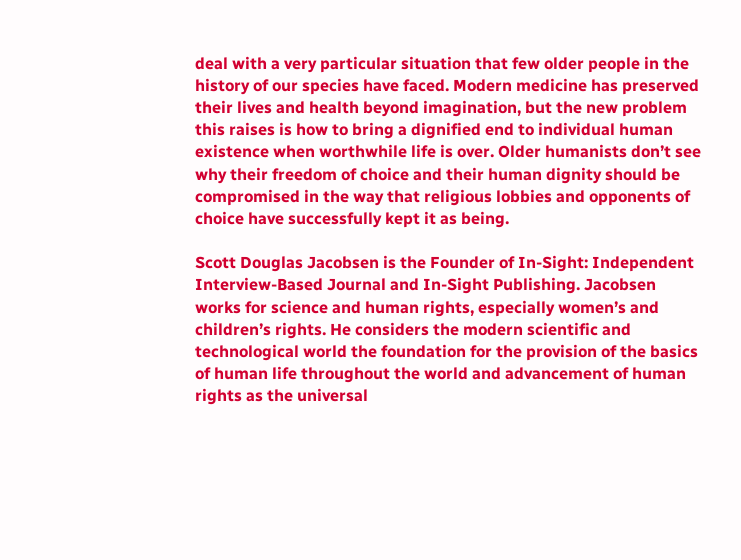deal with a very particular situation that few older people in the history of our species have faced. Modern medicine has preserved their lives and health beyond imagination, but the new problem this raises is how to bring a dignified end to individual human existence when worthwhile life is over. Older humanists don’t see why their freedom of choice and their human dignity should be compromised in the way that religious lobbies and opponents of choice have successfully kept it as being.

Scott Douglas Jacobsen is the Founder of In-Sight: Independent Interview-Based Journal and In-Sight Publishing. Jacobsen works for science and human rights, especially women’s and children’s rights. He considers the modern scientific and technological world the foundation for the provision of the basics of human life throughout the world and advancement of human rights as the universal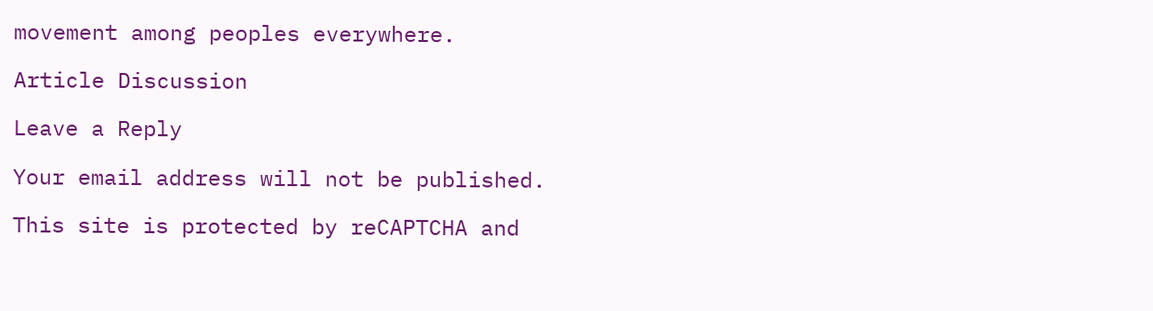movement among peoples everywhere.

Article Discussion

Leave a Reply

Your email address will not be published.

This site is protected by reCAPTCHA and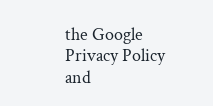the Google Privacy Policy and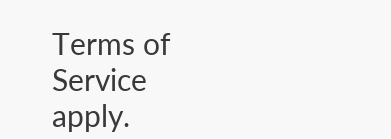Terms of Service apply.